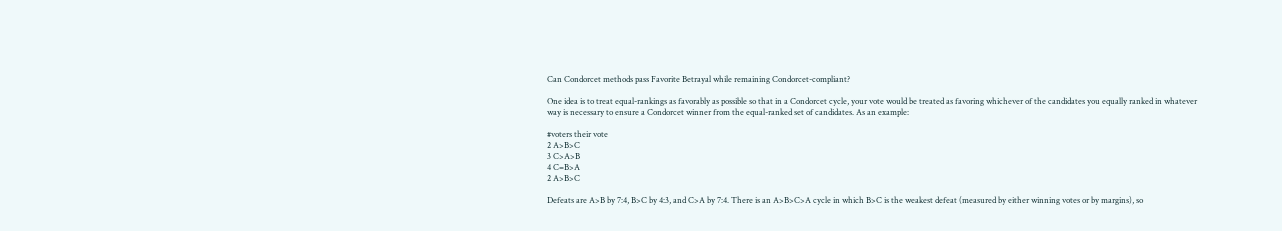Can Condorcet methods pass Favorite Betrayal while remaining Condorcet-compliant?

One idea is to treat equal-rankings as favorably as possible so that in a Condorcet cycle, your vote would be treated as favoring whichever of the candidates you equally ranked in whatever way is necessary to ensure a Condorcet winner from the equal-ranked set of candidates. As an example:

#voters their vote
2 A>B>C
3 C>A>B
4 C=B>A
2 A>B>C

Defeats are A>B by 7:4, B>C by 4:3, and C>A by 7:4. There is an A>B>C>A cycle in which B>C is the weakest defeat (measured by either winning votes or by margins), so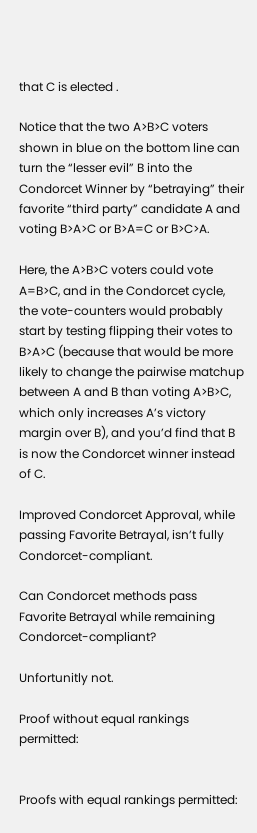that C is elected .

Notice that the two A>B>C voters shown in blue on the bottom line can turn the “lesser evil” B into the Condorcet Winner by “betraying” their favorite “third party” candidate A and voting B>A>C or B>A=C or B>C>A.

Here, the A>B>C voters could vote A=B>C, and in the Condorcet cycle, the vote-counters would probably start by testing flipping their votes to B>A>C (because that would be more likely to change the pairwise matchup between A and B than voting A>B>C, which only increases A’s victory margin over B), and you’d find that B is now the Condorcet winner instead of C.

Improved Condorcet Approval, while passing Favorite Betrayal, isn’t fully Condorcet-compliant.

Can Condorcet methods pass Favorite Betrayal while remaining Condorcet-compliant?

Unfortunitly not.

Proof without equal rankings permitted:


Proofs with equal rankings permitted: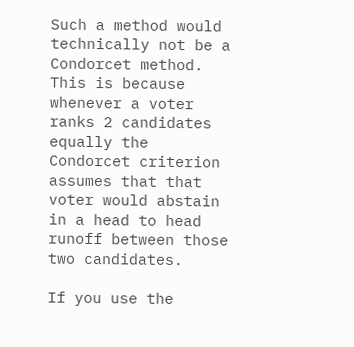Such a method would technically not be a Condorcet method. This is because whenever a voter ranks 2 candidates equally the Condorcet criterion assumes that that voter would abstain in a head to head runoff between those two candidates.

If you use the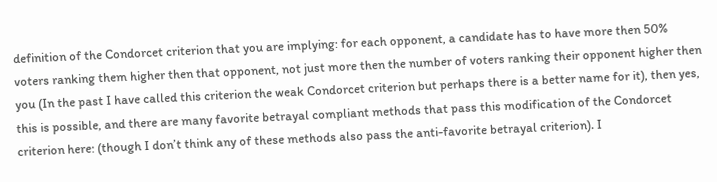definition of the Condorcet criterion that you are implying: for each opponent, a candidate has to have more then 50% voters ranking them higher then that opponent, not just more then the number of voters ranking their opponent higher then you (In the past I have called this criterion the weak Condorcet criterion but perhaps there is a better name for it), then yes, this is possible, and there are many favorite betrayal compliant methods that pass this modification of the Condorcet criterion here: (though I don’t think any of these methods also pass the anti-favorite betrayal criterion). I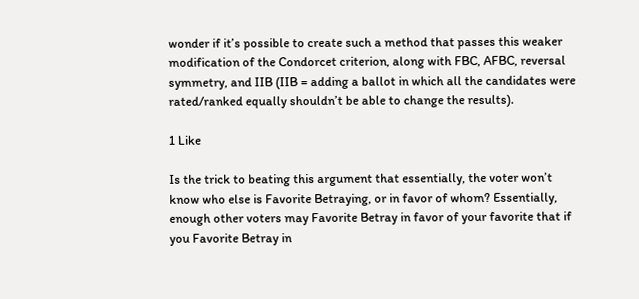wonder if it’s possible to create such a method that passes this weaker modification of the Condorcet criterion, along with FBC, AFBC, reversal symmetry, and IIB (IIB = adding a ballot in which all the candidates were rated/ranked equally shouldn’t be able to change the results).

1 Like

Is the trick to beating this argument that essentially, the voter won’t know who else is Favorite Betraying, or in favor of whom? Essentially, enough other voters may Favorite Betray in favor of your favorite that if you Favorite Betray in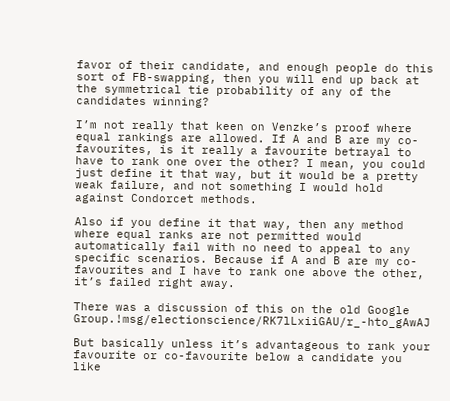favor of their candidate, and enough people do this sort of FB-swapping, then you will end up back at the symmetrical tie probability of any of the candidates winning?

I’m not really that keen on Venzke’s proof where equal rankings are allowed. If A and B are my co-favourites, is it really a favourite betrayal to have to rank one over the other? I mean, you could just define it that way, but it would be a pretty weak failure, and not something I would hold against Condorcet methods.

Also if you define it that way, then any method where equal ranks are not permitted would automatically fail with no need to appeal to any specific scenarios. Because if A and B are my co-favourites and I have to rank one above the other, it’s failed right away.

There was a discussion of this on the old Google Group.!msg/electionscience/RK7lLxiiGAU/r_-hto_gAwAJ

But basically unless it’s advantageous to rank your favourite or co-favourite below a candidate you like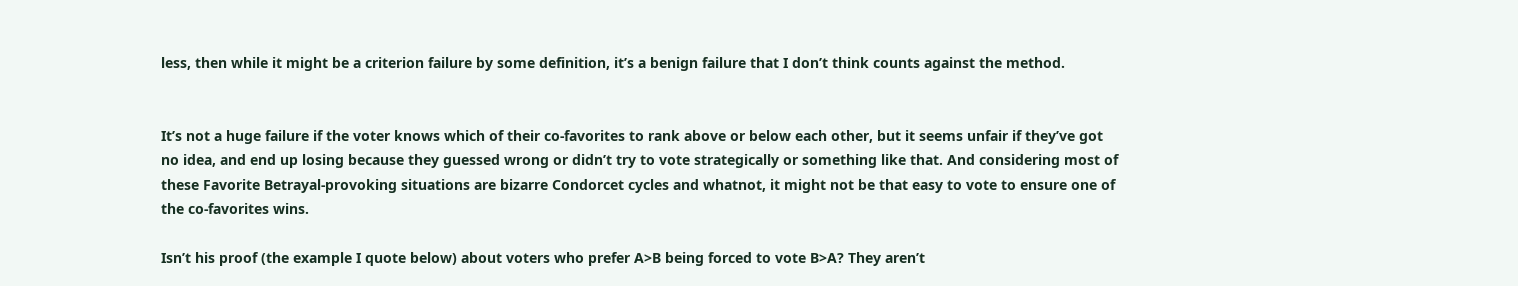less, then while it might be a criterion failure by some definition, it’s a benign failure that I don’t think counts against the method.


It’s not a huge failure if the voter knows which of their co-favorites to rank above or below each other, but it seems unfair if they’ve got no idea, and end up losing because they guessed wrong or didn’t try to vote strategically or something like that. And considering most of these Favorite Betrayal-provoking situations are bizarre Condorcet cycles and whatnot, it might not be that easy to vote to ensure one of the co-favorites wins.

Isn’t his proof (the example I quote below) about voters who prefer A>B being forced to vote B>A? They aren’t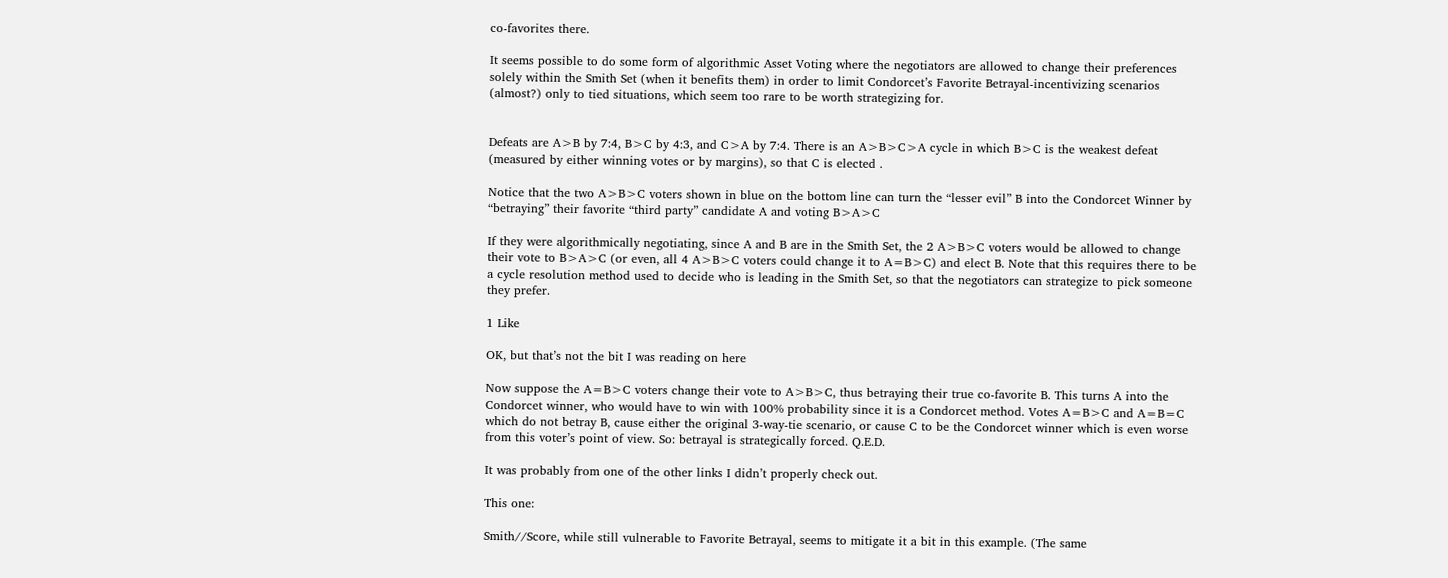co-favorites there.

It seems possible to do some form of algorithmic Asset Voting where the negotiators are allowed to change their preferences solely within the Smith Set (when it benefits them) in order to limit Condorcet’s Favorite Betrayal-incentivizing scenarios (almost?) only to tied situations, which seem too rare to be worth strategizing for.


Defeats are A>B by 7:4, B>C by 4:3, and C>A by 7:4. There is an A>B>C>A cycle in which B>C is the weakest defeat (measured by either winning votes or by margins), so that C is elected .

Notice that the two A>B>C voters shown in blue on the bottom line can turn the “lesser evil” B into the Condorcet Winner by “betraying” their favorite “third party” candidate A and voting B>A>C

If they were algorithmically negotiating, since A and B are in the Smith Set, the 2 A>B>C voters would be allowed to change their vote to B>A>C (or even, all 4 A>B>C voters could change it to A=B>C) and elect B. Note that this requires there to be a cycle resolution method used to decide who is leading in the Smith Set, so that the negotiators can strategize to pick someone they prefer.

1 Like

OK, but that’s not the bit I was reading on here

Now suppose the A=B>C voters change their vote to A>B>C, thus betraying their true co-favorite B. This turns A into the Condorcet winner, who would have to win with 100% probability since it is a Condorcet method. Votes A=B>C and A=B=C which do not betray B, cause either the original 3-way-tie scenario, or cause C to be the Condorcet winner which is even worse from this voter’s point of view. So: betrayal is strategically forced. Q.E.D.

It was probably from one of the other links I didn’t properly check out.

This one:

Smith//Score, while still vulnerable to Favorite Betrayal, seems to mitigate it a bit in this example. (The same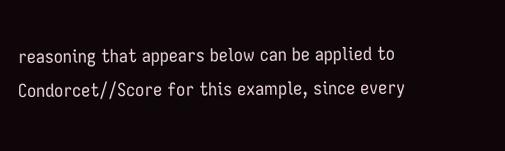reasoning that appears below can be applied to Condorcet//Score for this example, since every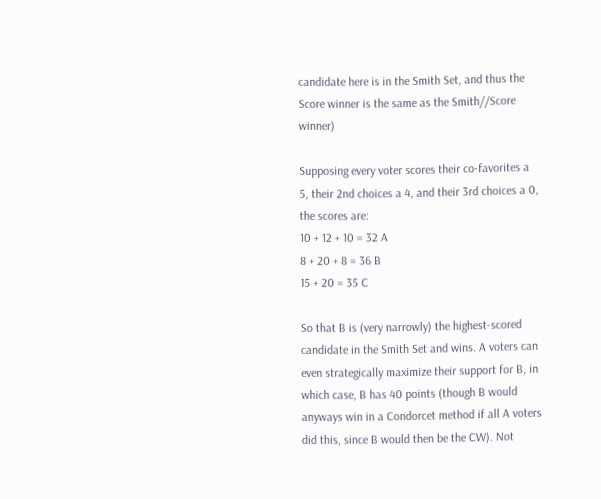candidate here is in the Smith Set, and thus the Score winner is the same as the Smith//Score winner)

Supposing every voter scores their co-favorites a 5, their 2nd choices a 4, and their 3rd choices a 0, the scores are:
10 + 12 + 10 = 32 A
8 + 20 + 8 = 36 B
15 + 20 = 35 C

So that B is (very narrowly) the highest-scored candidate in the Smith Set and wins. A voters can even strategically maximize their support for B, in which case, B has 40 points (though B would anyways win in a Condorcet method if all A voters did this, since B would then be the CW). Not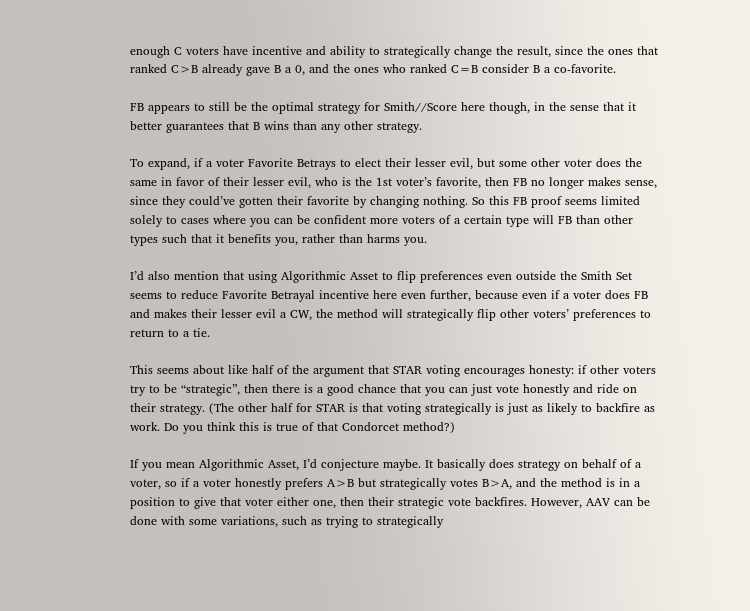enough C voters have incentive and ability to strategically change the result, since the ones that ranked C>B already gave B a 0, and the ones who ranked C=B consider B a co-favorite.

FB appears to still be the optimal strategy for Smith//Score here though, in the sense that it better guarantees that B wins than any other strategy.

To expand, if a voter Favorite Betrays to elect their lesser evil, but some other voter does the same in favor of their lesser evil, who is the 1st voter’s favorite, then FB no longer makes sense, since they could’ve gotten their favorite by changing nothing. So this FB proof seems limited solely to cases where you can be confident more voters of a certain type will FB than other types such that it benefits you, rather than harms you.

I’d also mention that using Algorithmic Asset to flip preferences even outside the Smith Set seems to reduce Favorite Betrayal incentive here even further, because even if a voter does FB and makes their lesser evil a CW, the method will strategically flip other voters’ preferences to return to a tie.

This seems about like half of the argument that STAR voting encourages honesty: if other voters try to be “strategic”, then there is a good chance that you can just vote honestly and ride on their strategy. (The other half for STAR is that voting strategically is just as likely to backfire as work. Do you think this is true of that Condorcet method?)

If you mean Algorithmic Asset, I’d conjecture maybe. It basically does strategy on behalf of a voter, so if a voter honestly prefers A>B but strategically votes B>A, and the method is in a position to give that voter either one, then their strategic vote backfires. However, AAV can be done with some variations, such as trying to strategically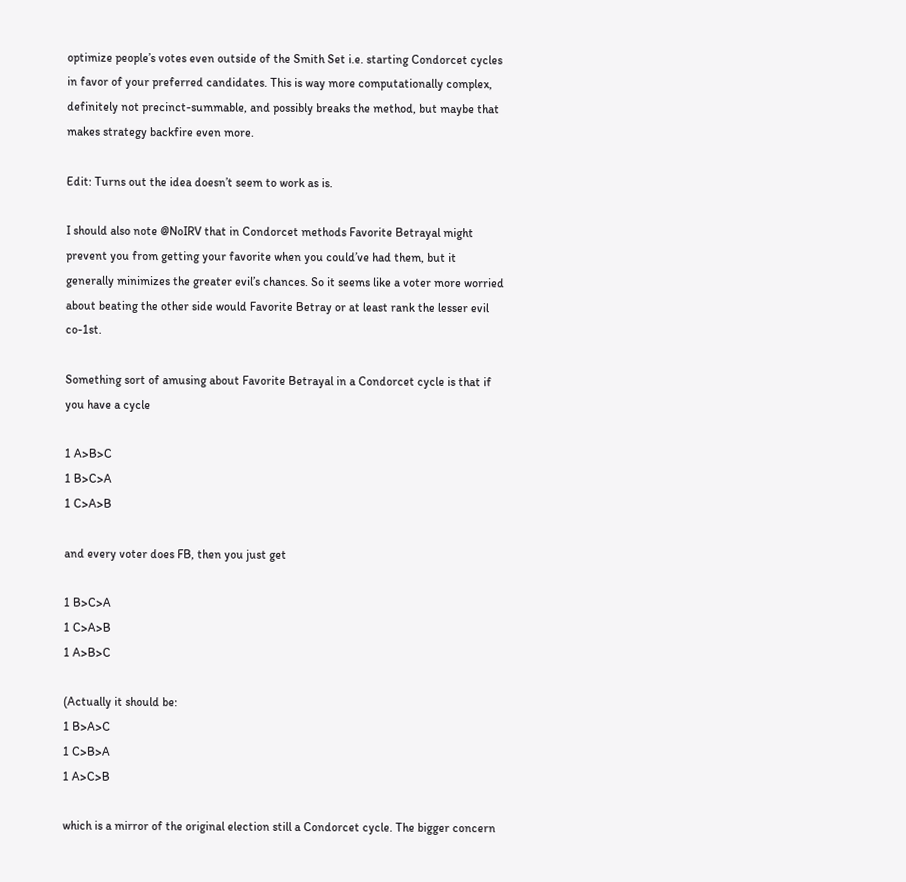optimize people’s votes even outside of the Smith Set i.e. starting Condorcet cycles in favor of your preferred candidates. This is way more computationally complex, definitely not precinct-summable, and possibly breaks the method, but maybe that makes strategy backfire even more.

Edit: Turns out the idea doesn’t seem to work as is.

I should also note @NoIRV that in Condorcet methods Favorite Betrayal might prevent you from getting your favorite when you could’ve had them, but it generally minimizes the greater evil’s chances. So it seems like a voter more worried about beating the other side would Favorite Betray or at least rank the lesser evil co-1st.

Something sort of amusing about Favorite Betrayal in a Condorcet cycle is that if you have a cycle

1 A>B>C
1 B>C>A
1 C>A>B

and every voter does FB, then you just get

1 B>C>A
1 C>A>B
1 A>B>C

(Actually it should be:
1 B>A>C
1 C>B>A
1 A>C>B

which is a mirror of the original election still a Condorcet cycle. The bigger concern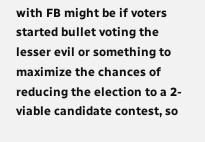with FB might be if voters started bullet voting the lesser evil or something to maximize the chances of reducing the election to a 2-viable candidate contest, so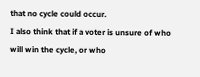that no cycle could occur.
I also think that if a voter is unsure of who will win the cycle, or who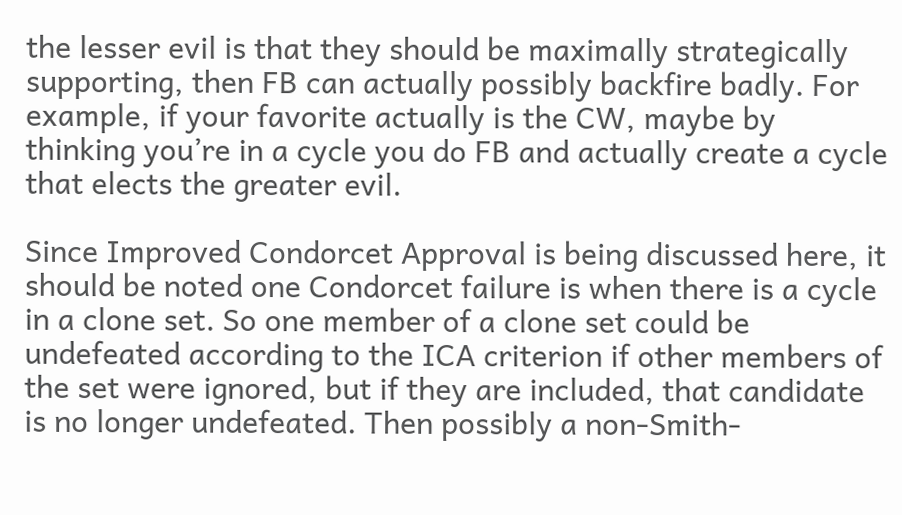the lesser evil is that they should be maximally strategically supporting, then FB can actually possibly backfire badly. For example, if your favorite actually is the CW, maybe by thinking you’re in a cycle you do FB and actually create a cycle that elects the greater evil.

Since Improved Condorcet Approval is being discussed here, it should be noted one Condorcet failure is when there is a cycle in a clone set. So one member of a clone set could be undefeated according to the ICA criterion if other members of the set were ignored, but if they are included, that candidate is no longer undefeated. Then possibly a non-Smith-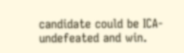candidate could be ICA-undefeated and win.